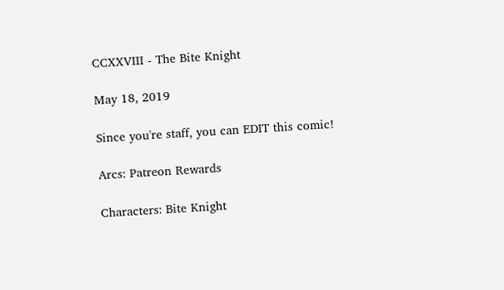CCXXVIII - The Bite Knight

May 18, 2019

Since you're staff, you can EDIT this comic!

Arcs: Patreon Rewards

Characters: Bite Knight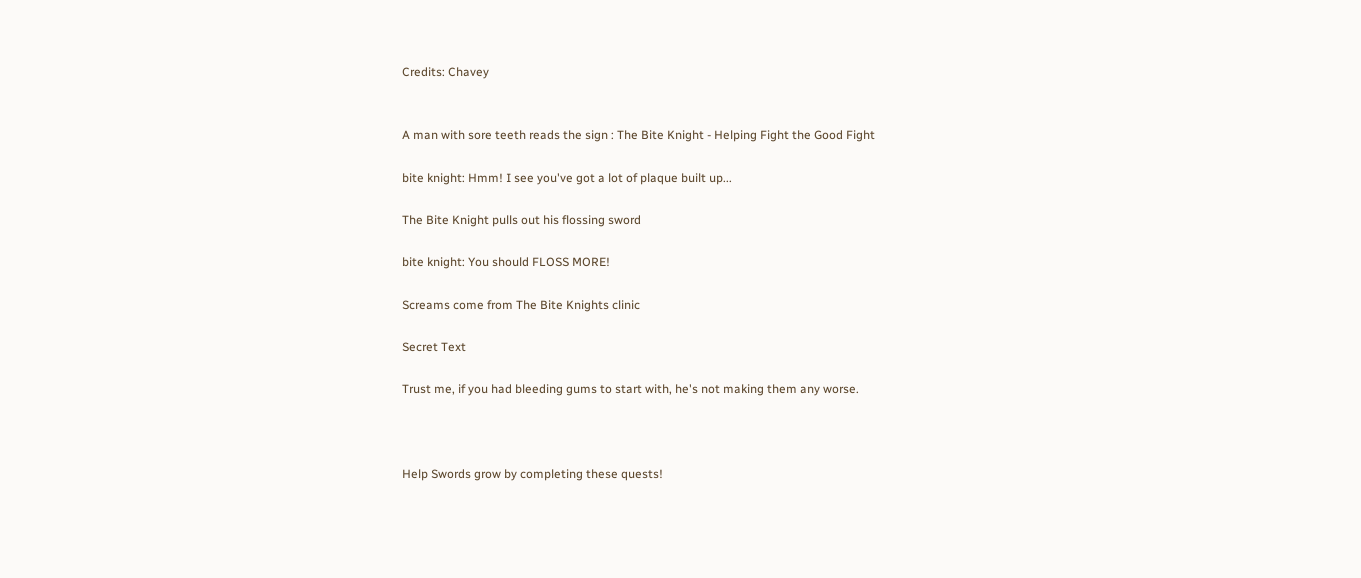Credits: Chavey


A man with sore teeth reads the sign : The Bite Knight - Helping Fight the Good Fight

bite knight: Hmm! I see you've got a lot of plaque built up...

The Bite Knight pulls out his flossing sword

bite knight: You should FLOSS MORE!

Screams come from The Bite Knights clinic

Secret Text

Trust me, if you had bleeding gums to start with, he's not making them any worse.



Help Swords grow by completing these quests!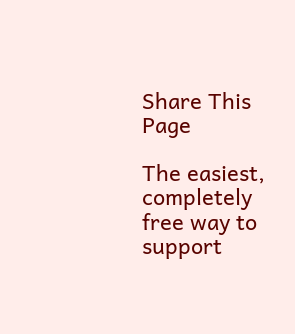Share This Page

The easiest, completely free way to support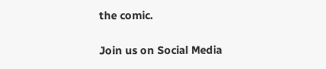the comic.

Join us on Social Media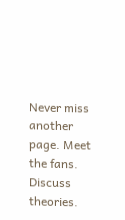Never miss another page. Meet the fans. Discuss theories.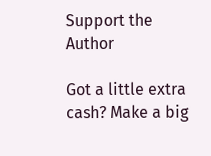Support the Author

Got a little extra cash? Make a big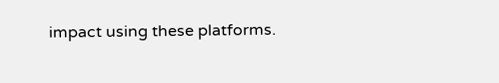impact using these platforms.